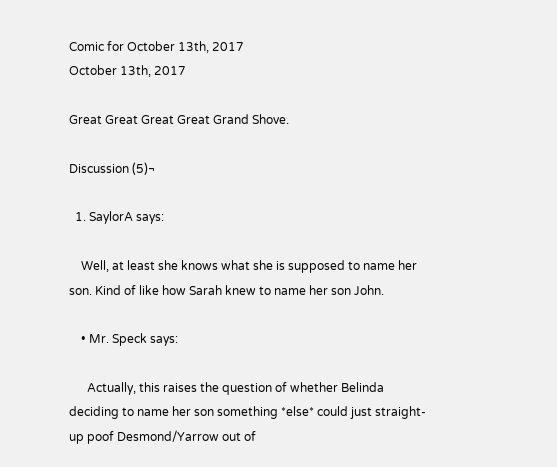Comic for October 13th, 2017
October 13th, 2017

Great Great Great Great Grand Shove.

Discussion (5)¬

  1. SaylorA says:

    Well, at least she knows what she is supposed to name her son. Kind of like how Sarah knew to name her son John.

    • Mr. Speck says:

      Actually, this raises the question of whether Belinda deciding to name her son something *else* could just straight-up poof Desmond/Yarrow out of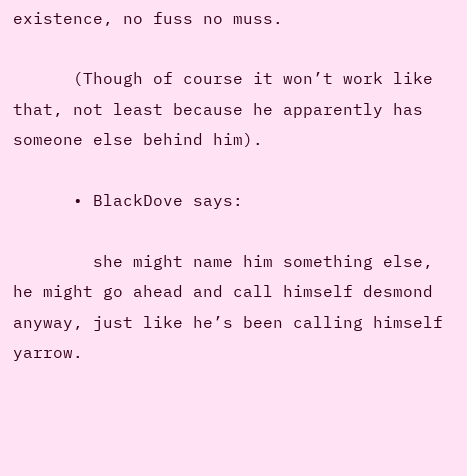existence, no fuss no muss.

      (Though of course it won’t work like that, not least because he apparently has someone else behind him).

      • BlackDove says:

        she might name him something else, he might go ahead and call himself desmond anyway, just like he’s been calling himself yarrow.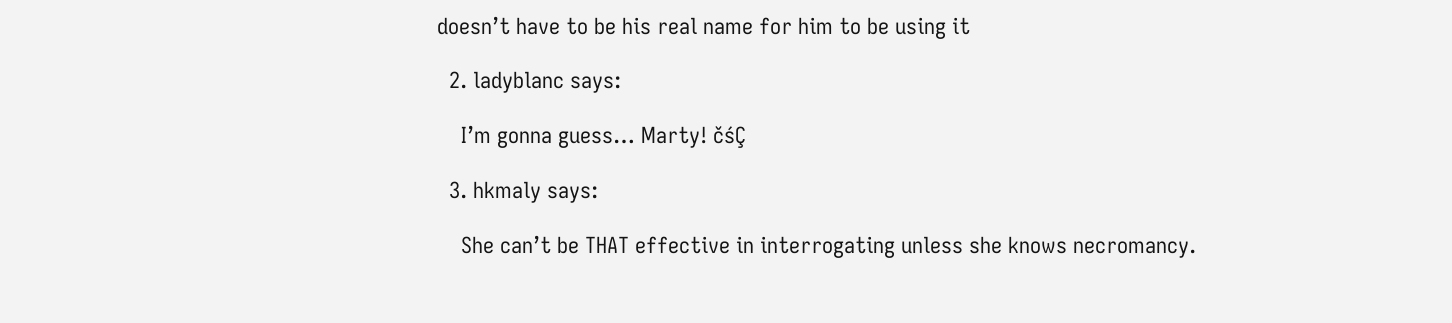doesn’t have to be his real name for him to be using it

  2. ladyblanc says:

    I’m gonna guess… Marty! čśÇ

  3. hkmaly says:

    She can’t be THAT effective in interrogating unless she knows necromancy.